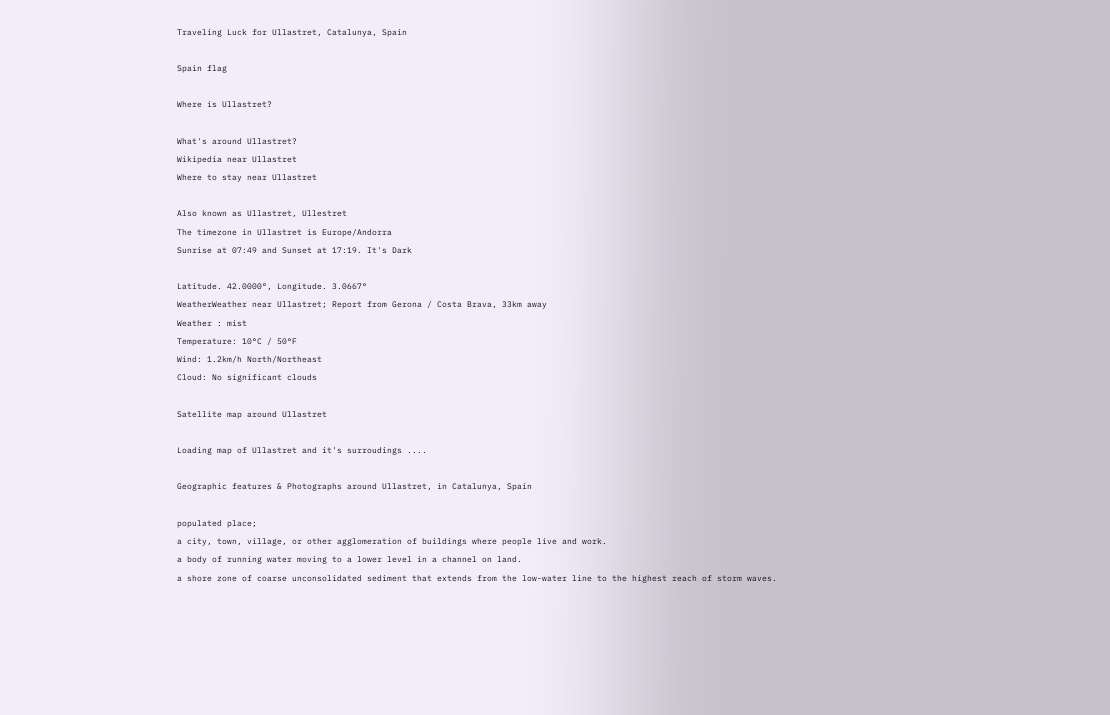Traveling Luck for Ullastret, Catalunya, Spain

Spain flag

Where is Ullastret?

What's around Ullastret?
Wikipedia near Ullastret
Where to stay near Ullastret

Also known as Ullastret, Ullestret
The timezone in Ullastret is Europe/Andorra
Sunrise at 07:49 and Sunset at 17:19. It's Dark

Latitude. 42.0000°, Longitude. 3.0667°
WeatherWeather near Ullastret; Report from Gerona / Costa Brava, 33km away
Weather : mist
Temperature: 10°C / 50°F
Wind: 1.2km/h North/Northeast
Cloud: No significant clouds

Satellite map around Ullastret

Loading map of Ullastret and it's surroudings ....

Geographic features & Photographs around Ullastret, in Catalunya, Spain

populated place;
a city, town, village, or other agglomeration of buildings where people live and work.
a body of running water moving to a lower level in a channel on land.
a shore zone of coarse unconsolidated sediment that extends from the low-water line to the highest reach of storm waves.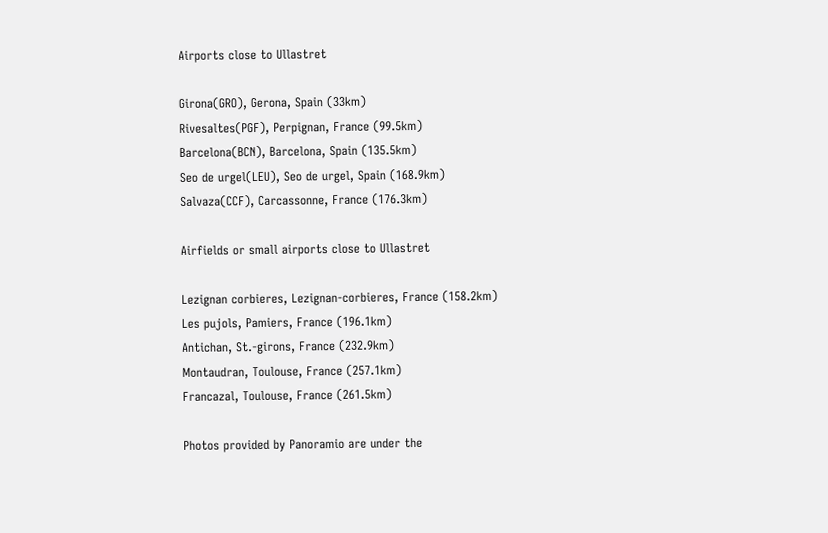Airports close to Ullastret

Girona(GRO), Gerona, Spain (33km)
Rivesaltes(PGF), Perpignan, France (99.5km)
Barcelona(BCN), Barcelona, Spain (135.5km)
Seo de urgel(LEU), Seo de urgel, Spain (168.9km)
Salvaza(CCF), Carcassonne, France (176.3km)

Airfields or small airports close to Ullastret

Lezignan corbieres, Lezignan-corbieres, France (158.2km)
Les pujols, Pamiers, France (196.1km)
Antichan, St.-girons, France (232.9km)
Montaudran, Toulouse, France (257.1km)
Francazal, Toulouse, France (261.5km)

Photos provided by Panoramio are under the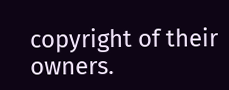copyright of their owners.